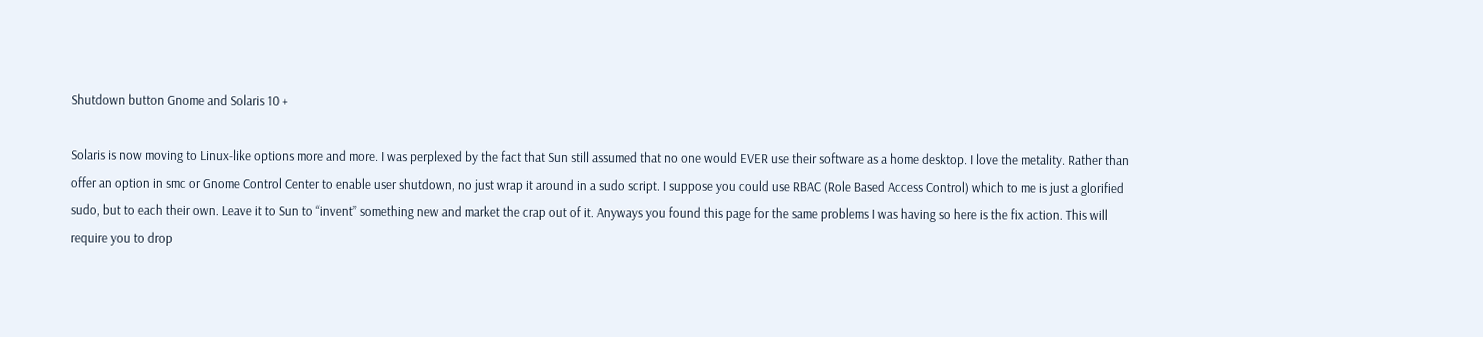Shutdown button Gnome and Solaris 10 +

Solaris is now moving to Linux-like options more and more. I was perplexed by the fact that Sun still assumed that no one would EVER use their software as a home desktop. I love the metality. Rather than offer an option in smc or Gnome Control Center to enable user shutdown, no just wrap it around in a sudo script. I suppose you could use RBAC (Role Based Access Control) which to me is just a glorified sudo, but to each their own. Leave it to Sun to “invent” something new and market the crap out of it. Anyways you found this page for the same problems I was having so here is the fix action. This will require you to drop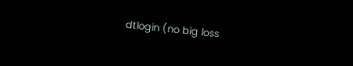dtlogin (no big loss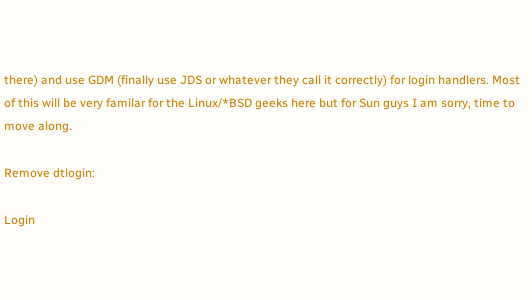there) and use GDM (finally use JDS or whatever they call it correctly) for login handlers. Most of this will be very familar for the Linux/*BSD geeks here but for Sun guys I am sorry, time to move along.

Remove dtlogin:

Login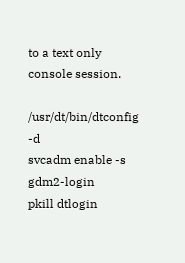to a text only console session.

/usr/dt/bin/dtconfig -d
svcadm enable -s gdm2-login
pkill dtlogin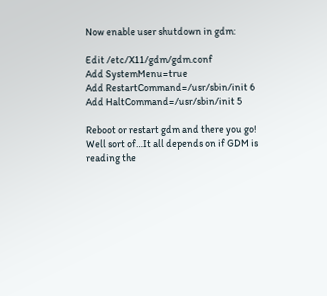Now enable user shutdown in gdm:

Edit /etc/X11/gdm/gdm.conf
Add SystemMenu=true
Add RestartCommand=/usr/sbin/init 6
Add HaltCommand=/usr/sbin/init 5

Reboot or restart gdm and there you go! Well sort of…It all depends on if GDM is reading the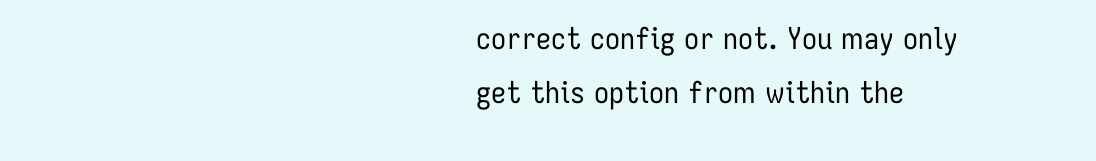correct config or not. You may only get this option from within the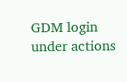GDM login under actions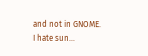and not in GNOME. I hate sun…